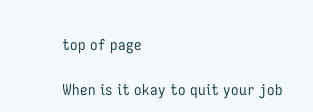top of page

When is it okay to quit your job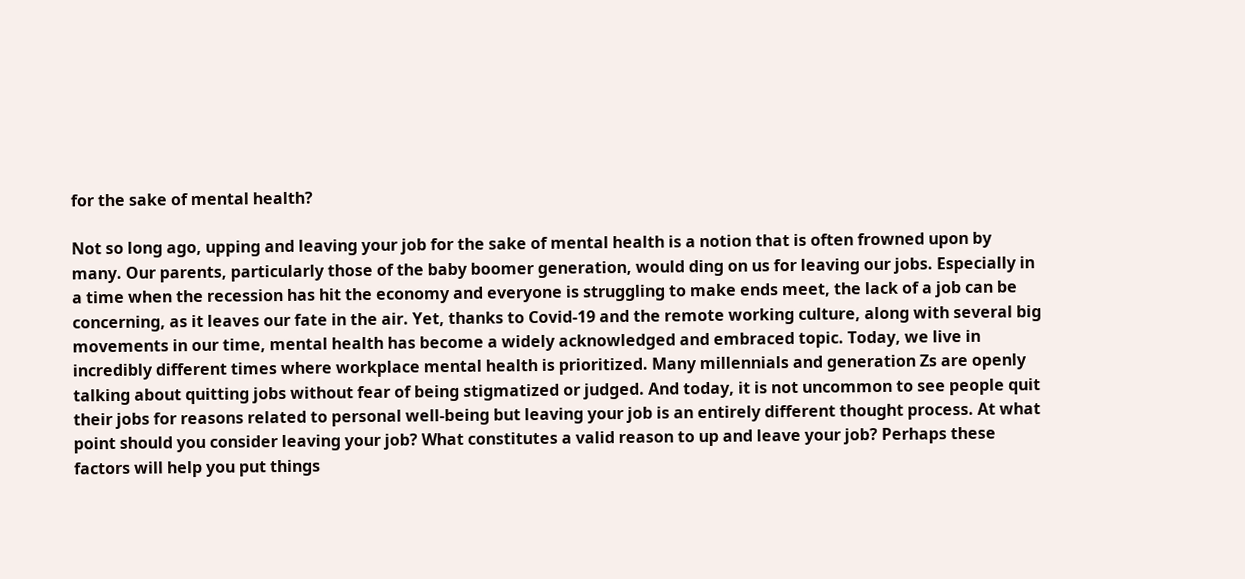for the sake of mental health?

Not so long ago, upping and leaving your job for the sake of mental health is a notion that is often frowned upon by many. Our parents, particularly those of the baby boomer generation, would ding on us for leaving our jobs. Especially in a time when the recession has hit the economy and everyone is struggling to make ends meet, the lack of a job can be concerning, as it leaves our fate in the air. Yet, thanks to Covid-19 and the remote working culture, along with several big movements in our time, mental health has become a widely acknowledged and embraced topic. Today, we live in incredibly different times where workplace mental health is prioritized. Many millennials and generation Zs are openly talking about quitting jobs without fear of being stigmatized or judged. And today, it is not uncommon to see people quit their jobs for reasons related to personal well-being but leaving your job is an entirely different thought process. At what point should you consider leaving your job? What constitutes a valid reason to up and leave your job? Perhaps these factors will help you put things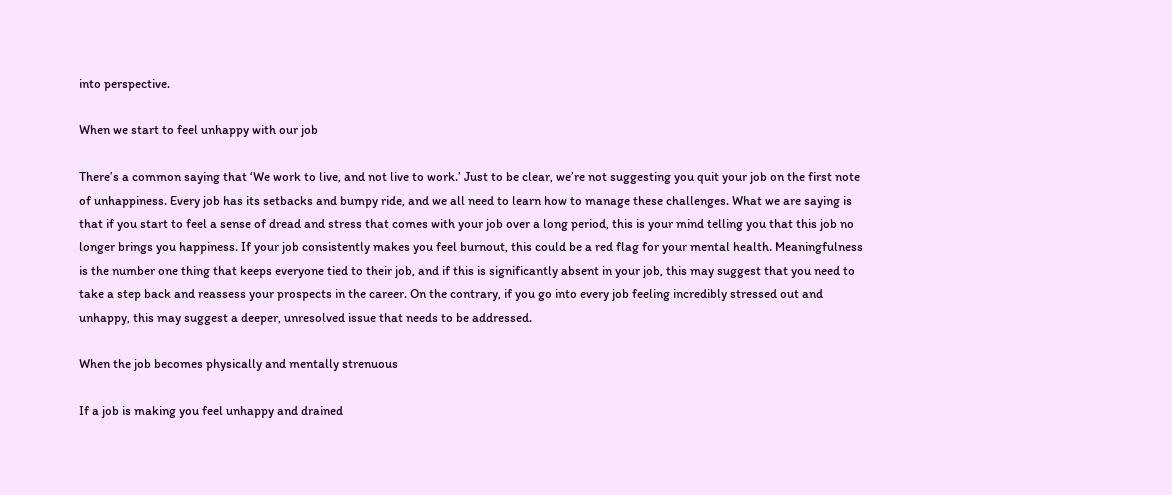into perspective.

When we start to feel unhappy with our job

There’s a common saying that ‘We work to live, and not live to work.’ Just to be clear, we’re not suggesting you quit your job on the first note of unhappiness. Every job has its setbacks and bumpy ride, and we all need to learn how to manage these challenges. What we are saying is that if you start to feel a sense of dread and stress that comes with your job over a long period, this is your mind telling you that this job no longer brings you happiness. If your job consistently makes you feel burnout, this could be a red flag for your mental health. Meaningfulness is the number one thing that keeps everyone tied to their job, and if this is significantly absent in your job, this may suggest that you need to take a step back and reassess your prospects in the career. On the contrary, if you go into every job feeling incredibly stressed out and unhappy, this may suggest a deeper, unresolved issue that needs to be addressed.

When the job becomes physically and mentally strenuous

If a job is making you feel unhappy and drained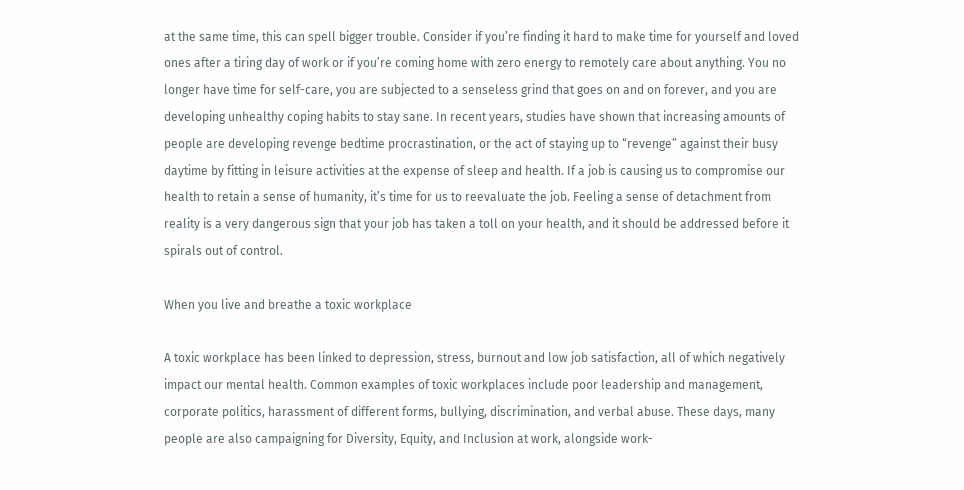at the same time, this can spell bigger trouble. Consider if you’re finding it hard to make time for yourself and loved ones after a tiring day of work or if you’re coming home with zero energy to remotely care about anything. You no longer have time for self-care, you are subjected to a senseless grind that goes on and on forever, and you are developing unhealthy coping habits to stay sane. In recent years, studies have shown that increasing amounts of people are developing revenge bedtime procrastination, or the act of staying up to “revenge” against their busy daytime by fitting in leisure activities at the expense of sleep and health. If a job is causing us to compromise our health to retain a sense of humanity, it’s time for us to reevaluate the job. Feeling a sense of detachment from reality is a very dangerous sign that your job has taken a toll on your health, and it should be addressed before it spirals out of control.

When you live and breathe a toxic workplace

A toxic workplace has been linked to depression, stress, burnout and low job satisfaction, all of which negatively impact our mental health. Common examples of toxic workplaces include poor leadership and management, corporate politics, harassment of different forms, bullying, discrimination, and verbal abuse. These days, many people are also campaigning for Diversity, Equity, and Inclusion at work, alongside work-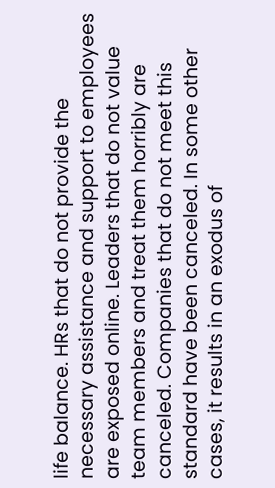life balance. HRs that do not provide the necessary assistance and support to employees are exposed online. Leaders that do not value team members and treat them horribly are canceled. Companies that do not meet this standard have been canceled. In some other cases, it results in an exodus of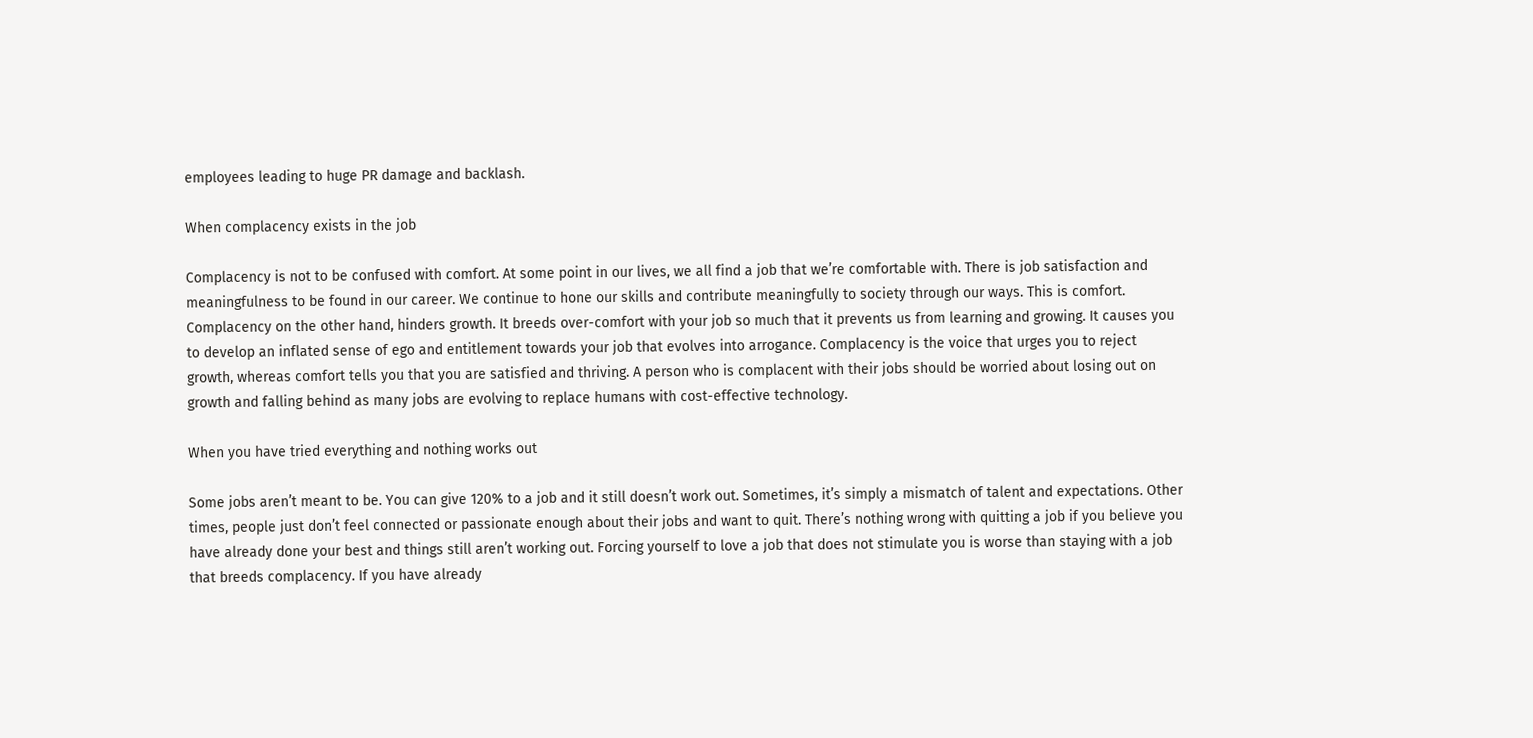employees leading to huge PR damage and backlash.

When complacency exists in the job

Complacency is not to be confused with comfort. At some point in our lives, we all find a job that we’re comfortable with. There is job satisfaction and meaningfulness to be found in our career. We continue to hone our skills and contribute meaningfully to society through our ways. This is comfort. Complacency on the other hand, hinders growth. It breeds over-comfort with your job so much that it prevents us from learning and growing. It causes you to develop an inflated sense of ego and entitlement towards your job that evolves into arrogance. Complacency is the voice that urges you to reject growth, whereas comfort tells you that you are satisfied and thriving. A person who is complacent with their jobs should be worried about losing out on growth and falling behind as many jobs are evolving to replace humans with cost-effective technology.

When you have tried everything and nothing works out

Some jobs aren’t meant to be. You can give 120% to a job and it still doesn’t work out. Sometimes, it’s simply a mismatch of talent and expectations. Other times, people just don’t feel connected or passionate enough about their jobs and want to quit. There’s nothing wrong with quitting a job if you believe you have already done your best and things still aren’t working out. Forcing yourself to love a job that does not stimulate you is worse than staying with a job that breeds complacency. If you have already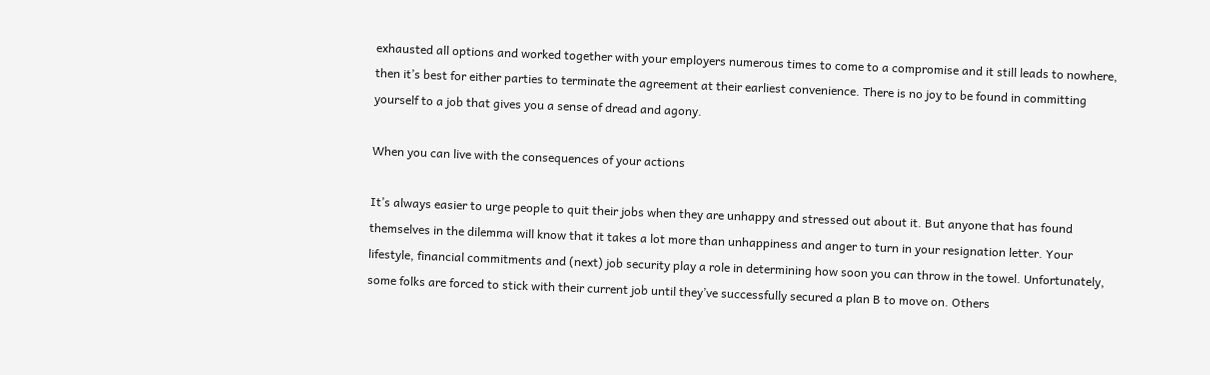exhausted all options and worked together with your employers numerous times to come to a compromise and it still leads to nowhere, then it’s best for either parties to terminate the agreement at their earliest convenience. There is no joy to be found in committing yourself to a job that gives you a sense of dread and agony.

When you can live with the consequences of your actions

It’s always easier to urge people to quit their jobs when they are unhappy and stressed out about it. But anyone that has found themselves in the dilemma will know that it takes a lot more than unhappiness and anger to turn in your resignation letter. Your lifestyle, financial commitments and (next) job security play a role in determining how soon you can throw in the towel. Unfortunately, some folks are forced to stick with their current job until they’ve successfully secured a plan B to move on. Others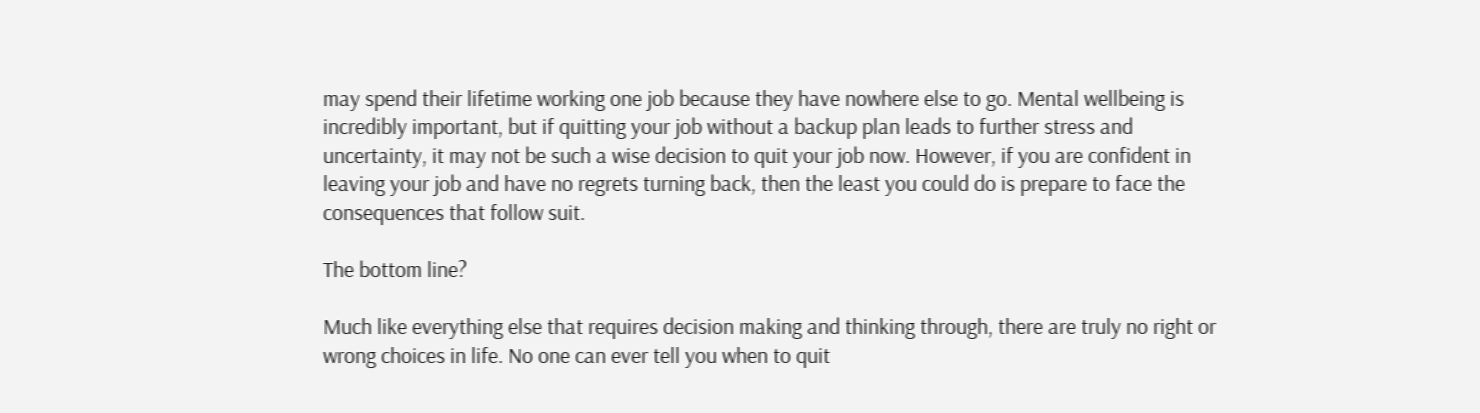may spend their lifetime working one job because they have nowhere else to go. Mental wellbeing is incredibly important, but if quitting your job without a backup plan leads to further stress and uncertainty, it may not be such a wise decision to quit your job now. However, if you are confident in leaving your job and have no regrets turning back, then the least you could do is prepare to face the consequences that follow suit.

The bottom line?

Much like everything else that requires decision making and thinking through, there are truly no right or wrong choices in life. No one can ever tell you when to quit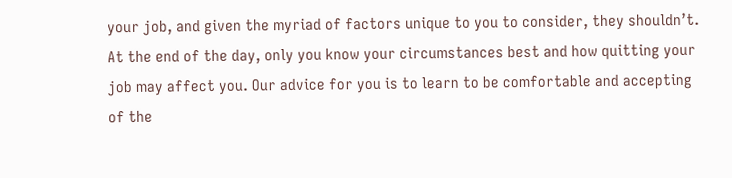your job, and given the myriad of factors unique to you to consider, they shouldn’t. At the end of the day, only you know your circumstances best and how quitting your job may affect you. Our advice for you is to learn to be comfortable and accepting of the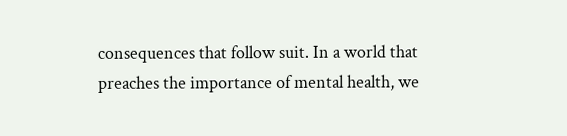consequences that follow suit. In a world that preaches the importance of mental health, we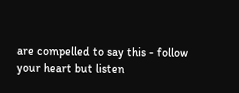are compelled to say this - follow your heart but listen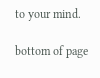to your mind.

bottom of page